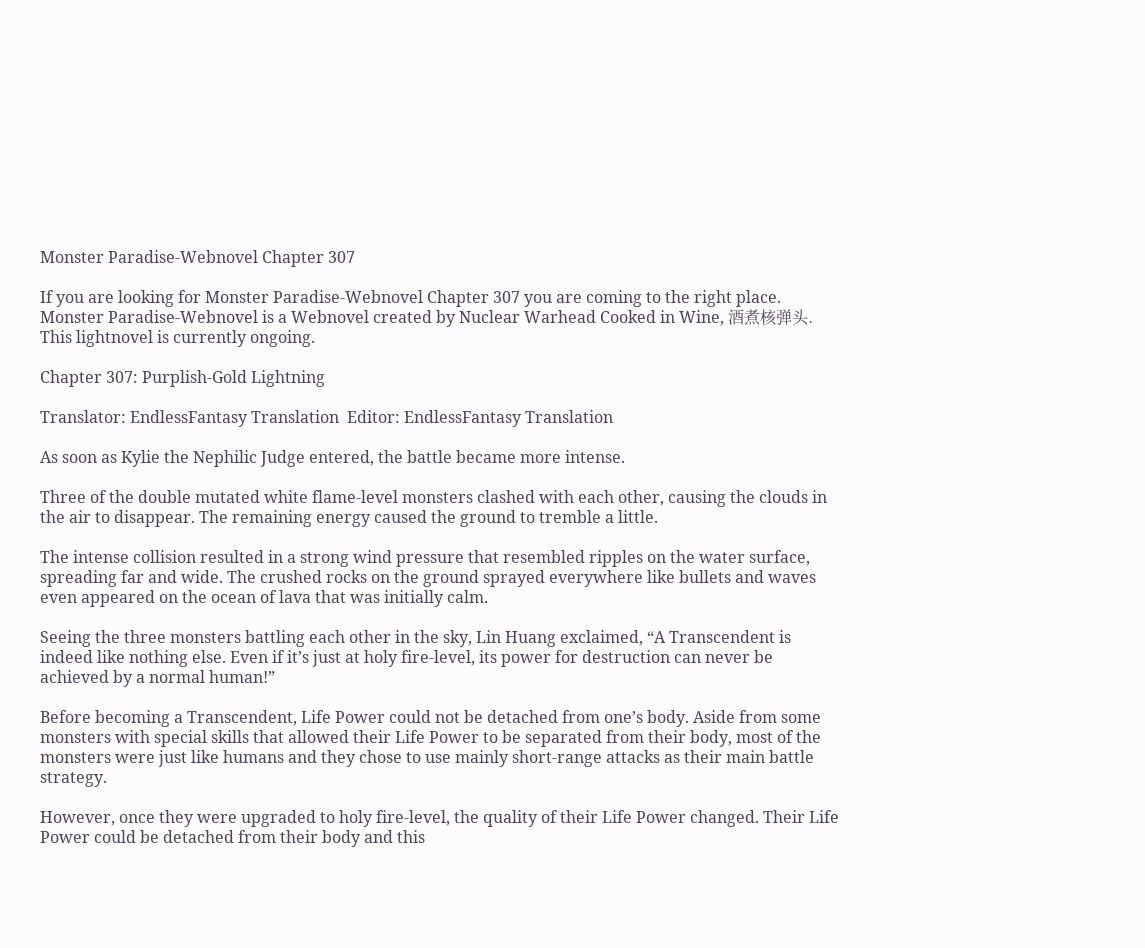Monster Paradise-Webnovel Chapter 307

If you are looking for Monster Paradise-Webnovel Chapter 307 you are coming to the right place.
Monster Paradise-Webnovel is a Webnovel created by Nuclear Warhead Cooked in Wine, 酒煮核弹头.
This lightnovel is currently ongoing.

Chapter 307: Purplish-Gold Lightning

Translator: EndlessFantasy Translation  Editor: EndlessFantasy Translation

As soon as Kylie the Nephilic Judge entered, the battle became more intense.

Three of the double mutated white flame-level monsters clashed with each other, causing the clouds in the air to disappear. The remaining energy caused the ground to tremble a little.

The intense collision resulted in a strong wind pressure that resembled ripples on the water surface, spreading far and wide. The crushed rocks on the ground sprayed everywhere like bullets and waves even appeared on the ocean of lava that was initially calm.

Seeing the three monsters battling each other in the sky, Lin Huang exclaimed, “A Transcendent is indeed like nothing else. Even if it’s just at holy fire-level, its power for destruction can never be achieved by a normal human!”

Before becoming a Transcendent, Life Power could not be detached from one’s body. Aside from some monsters with special skills that allowed their Life Power to be separated from their body, most of the monsters were just like humans and they chose to use mainly short-range attacks as their main battle strategy.

However, once they were upgraded to holy fire-level, the quality of their Life Power changed. Their Life Power could be detached from their body and this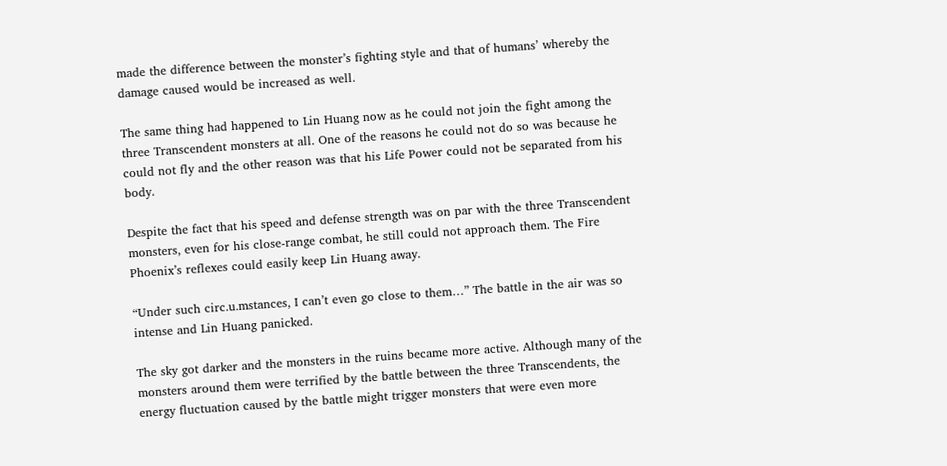made the difference between the monster’s fighting style and that of humans’ whereby the damage caused would be increased as well.

The same thing had happened to Lin Huang now as he could not join the fight among the three Transcendent monsters at all. One of the reasons he could not do so was because he could not fly and the other reason was that his Life Power could not be separated from his body.

Despite the fact that his speed and defense strength was on par with the three Transcendent monsters, even for his close-range combat, he still could not approach them. The Fire Phoenix’s reflexes could easily keep Lin Huang away.

“Under such circ.u.mstances, I can’t even go close to them…” The battle in the air was so intense and Lin Huang panicked.

The sky got darker and the monsters in the ruins became more active. Although many of the monsters around them were terrified by the battle between the three Transcendents, the energy fluctuation caused by the battle might trigger monsters that were even more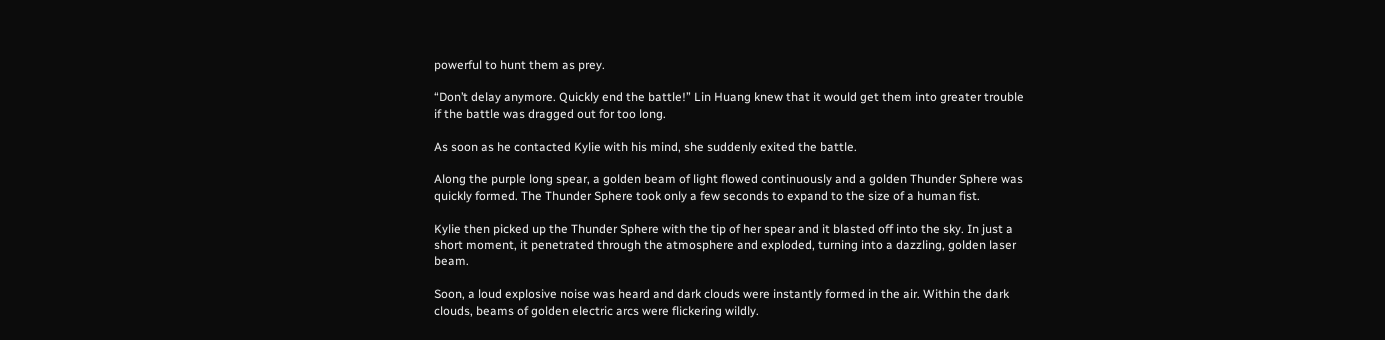powerful to hunt them as prey.

“Don’t delay anymore. Quickly end the battle!” Lin Huang knew that it would get them into greater trouble if the battle was dragged out for too long.

As soon as he contacted Kylie with his mind, she suddenly exited the battle.

Along the purple long spear, a golden beam of light flowed continuously and a golden Thunder Sphere was quickly formed. The Thunder Sphere took only a few seconds to expand to the size of a human fist.

Kylie then picked up the Thunder Sphere with the tip of her spear and it blasted off into the sky. In just a short moment, it penetrated through the atmosphere and exploded, turning into a dazzling, golden laser beam.

Soon, a loud explosive noise was heard and dark clouds were instantly formed in the air. Within the dark clouds, beams of golden electric arcs were flickering wildly.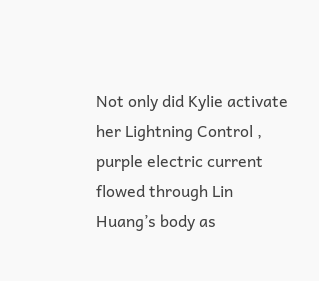Not only did Kylie activate her Lightning Control , purple electric current flowed through Lin Huang’s body as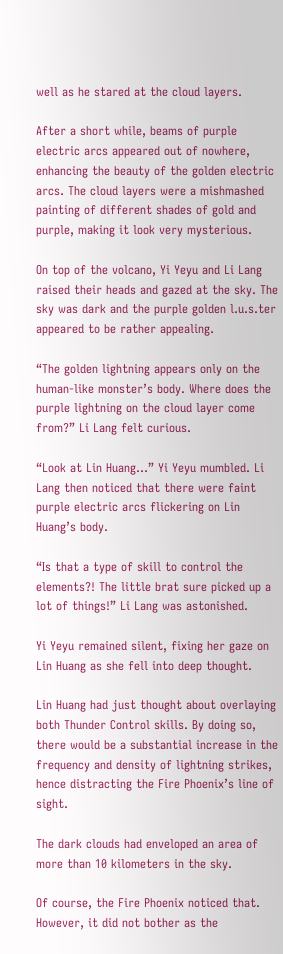well as he stared at the cloud layers.

After a short while, beams of purple electric arcs appeared out of nowhere, enhancing the beauty of the golden electric arcs. The cloud layers were a mishmashed painting of different shades of gold and purple, making it look very mysterious.

On top of the volcano, Yi Yeyu and Li Lang raised their heads and gazed at the sky. The sky was dark and the purple golden l.u.s.ter appeared to be rather appealing.

“The golden lightning appears only on the human-like monster’s body. Where does the purple lightning on the cloud layer come from?” Li Lang felt curious.

“Look at Lin Huang…” Yi Yeyu mumbled. Li Lang then noticed that there were faint purple electric arcs flickering on Lin Huang’s body.

“Is that a type of skill to control the elements?! The little brat sure picked up a lot of things!” Li Lang was astonished.

Yi Yeyu remained silent, fixing her gaze on Lin Huang as she fell into deep thought.

Lin Huang had just thought about overlaying both Thunder Control skills. By doing so, there would be a substantial increase in the frequency and density of lightning strikes, hence distracting the Fire Phoenix’s line of sight.

The dark clouds had enveloped an area of more than 10 kilometers in the sky.

Of course, the Fire Phoenix noticed that. However, it did not bother as the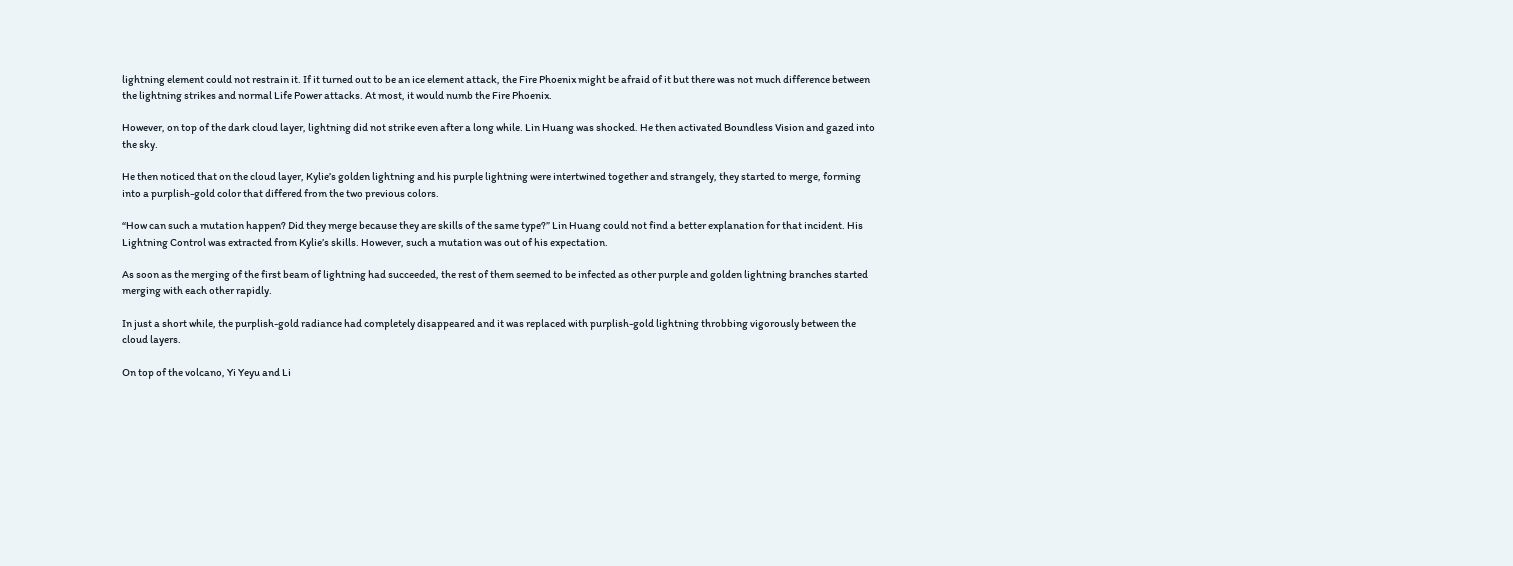lightning element could not restrain it. If it turned out to be an ice element attack, the Fire Phoenix might be afraid of it but there was not much difference between the lightning strikes and normal Life Power attacks. At most, it would numb the Fire Phoenix.

However, on top of the dark cloud layer, lightning did not strike even after a long while. Lin Huang was shocked. He then activated Boundless Vision and gazed into the sky.

He then noticed that on the cloud layer, Kylie’s golden lightning and his purple lightning were intertwined together and strangely, they started to merge, forming into a purplish-gold color that differed from the two previous colors.

“How can such a mutation happen? Did they merge because they are skills of the same type?” Lin Huang could not find a better explanation for that incident. His Lightning Control was extracted from Kylie’s skills. However, such a mutation was out of his expectation.

As soon as the merging of the first beam of lightning had succeeded, the rest of them seemed to be infected as other purple and golden lightning branches started merging with each other rapidly.

In just a short while, the purplish-gold radiance had completely disappeared and it was replaced with purplish-gold lightning throbbing vigorously between the cloud layers.

On top of the volcano, Yi Yeyu and Li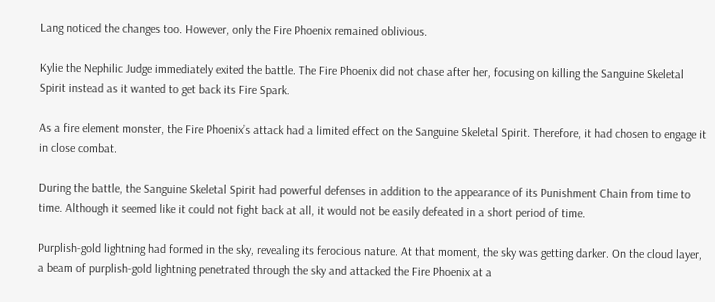Lang noticed the changes too. However, only the Fire Phoenix remained oblivious.

Kylie the Nephilic Judge immediately exited the battle. The Fire Phoenix did not chase after her, focusing on killing the Sanguine Skeletal Spirit instead as it wanted to get back its Fire Spark.

As a fire element monster, the Fire Phoenix’s attack had a limited effect on the Sanguine Skeletal Spirit. Therefore, it had chosen to engage it in close combat.

During the battle, the Sanguine Skeletal Spirit had powerful defenses in addition to the appearance of its Punishment Chain from time to time. Although it seemed like it could not fight back at all, it would not be easily defeated in a short period of time.

Purplish-gold lightning had formed in the sky, revealing its ferocious nature. At that moment, the sky was getting darker. On the cloud layer, a beam of purplish-gold lightning penetrated through the sky and attacked the Fire Phoenix at a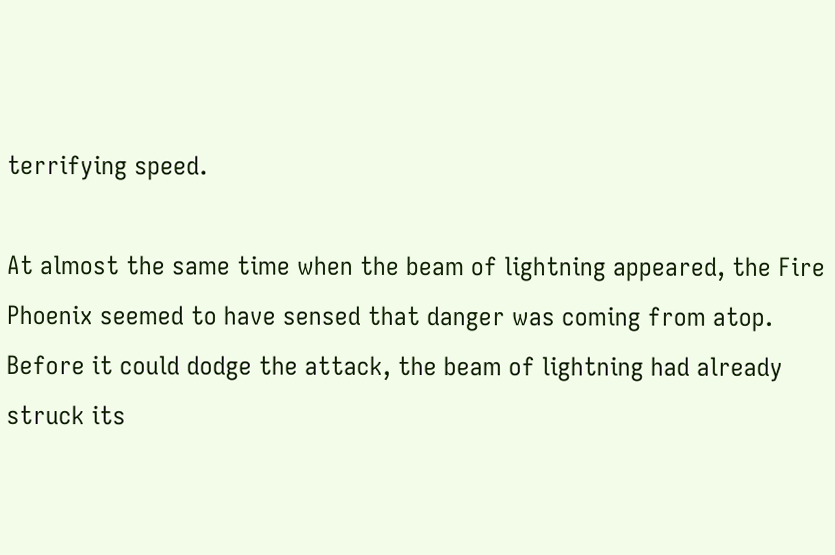terrifying speed.

At almost the same time when the beam of lightning appeared, the Fire Phoenix seemed to have sensed that danger was coming from atop. Before it could dodge the attack, the beam of lightning had already struck its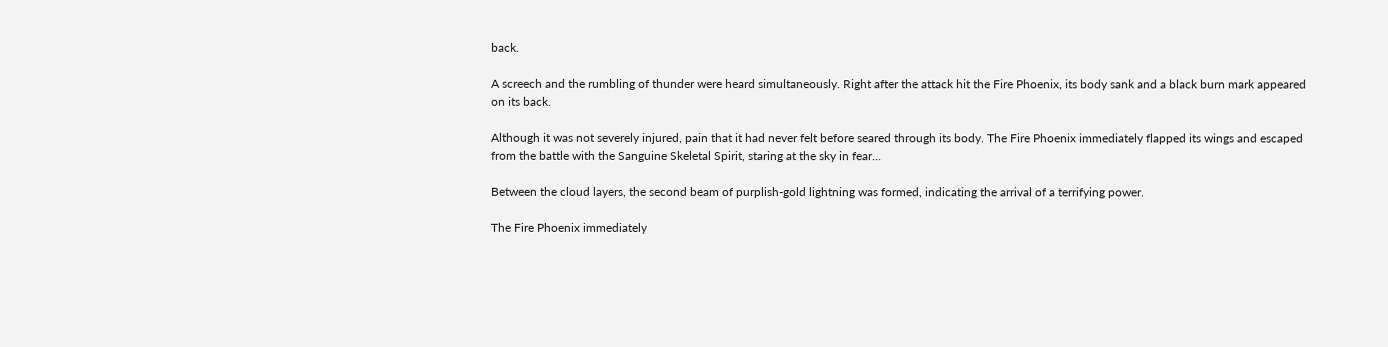back.

A screech and the rumbling of thunder were heard simultaneously. Right after the attack hit the Fire Phoenix, its body sank and a black burn mark appeared on its back.

Although it was not severely injured, pain that it had never felt before seared through its body. The Fire Phoenix immediately flapped its wings and escaped from the battle with the Sanguine Skeletal Spirit, staring at the sky in fear…

Between the cloud layers, the second beam of purplish-gold lightning was formed, indicating the arrival of a terrifying power.

The Fire Phoenix immediately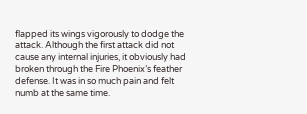flapped its wings vigorously to dodge the attack. Although the first attack did not cause any internal injuries, it obviously had broken through the Fire Phoenix’s feather defense. It was in so much pain and felt numb at the same time.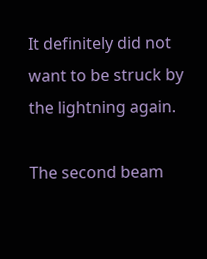It definitely did not want to be struck by the lightning again.

The second beam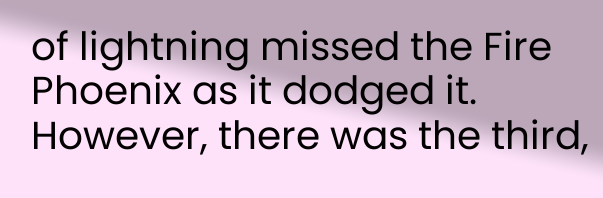of lightning missed the Fire Phoenix as it dodged it. However, there was the third,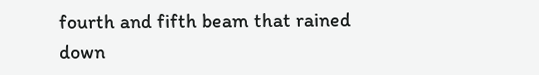fourth and fifth beam that rained down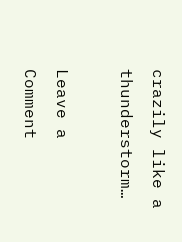crazily like a thunderstorm…

Leave a Comment